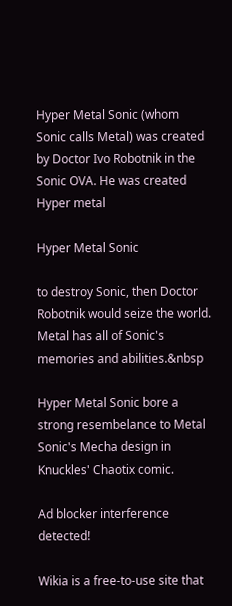Hyper Metal Sonic (whom Sonic calls Metal) was created by Doctor Ivo Robotnik in the Sonic OVA. He was created
Hyper metal

Hyper Metal Sonic

to destroy Sonic, then Doctor Robotnik would seize the world. Metal has all of Sonic's memories and abilities.&nbsp

Hyper Metal Sonic bore a strong resembelance to Metal Sonic's Mecha design in Knuckles' Chaotix comic.

Ad blocker interference detected!

Wikia is a free-to-use site that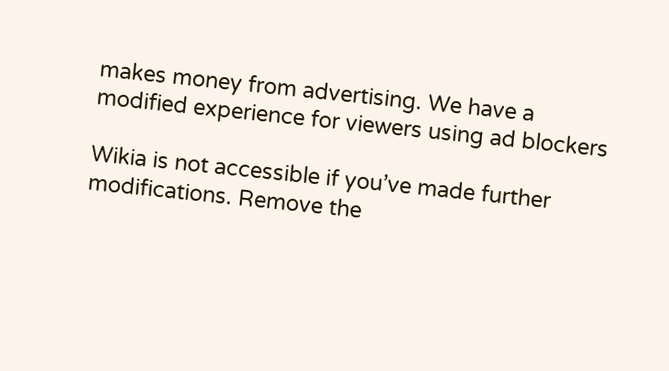makes money from advertising. We have a modified experience for viewers using ad blockers

Wikia is not accessible if you’ve made further modifications. Remove the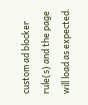custom ad blocker rule(s) and the page will load as expected.